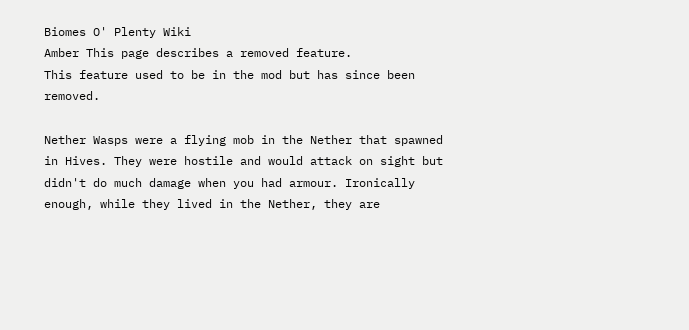Biomes O' Plenty Wiki
Amber This page describes a removed feature.
This feature used to be in the mod but has since been removed.

Nether Wasps were a flying mob in the Nether that spawned in Hives. They were hostile and would attack on sight but didn't do much damage when you had armour. Ironically enough, while they lived in the Nether, they are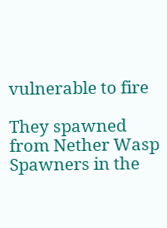vulnerable to fire

They spawned from Nether Wasp Spawners in the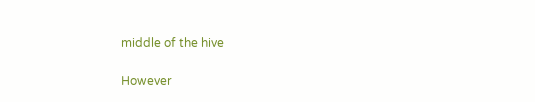middle of the hive

However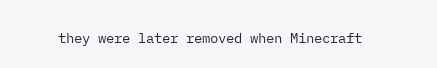they were later removed when Minecraft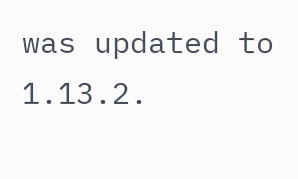was updated to 1.13.2.